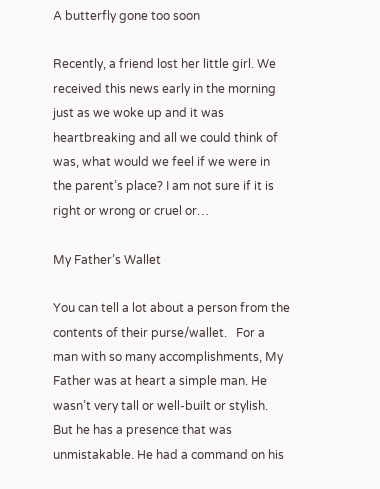A butterfly gone too soon

Recently, a friend lost her little girl. We received this news early in the morning just as we woke up and it was heartbreaking and all we could think of was, what would we feel if we were in the parent’s place? I am not sure if it is right or wrong or cruel or…

My Father’s Wallet

You can tell a lot about a person from the contents of their purse/wallet.   For a man with so many accomplishments, My Father was at heart a simple man. He wasn’t very tall or well-built or stylish. But he has a presence that was unmistakable. He had a command on his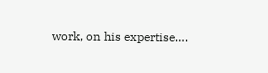work, on his expertise….